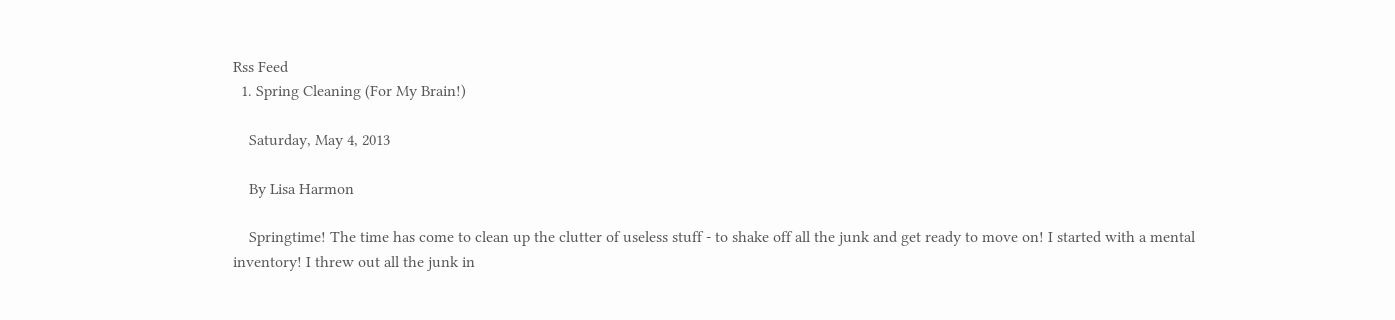Rss Feed
  1. Spring Cleaning (For My Brain!)

    Saturday, May 4, 2013

    By Lisa Harmon

    Springtime! The time has come to clean up the clutter of useless stuff - to shake off all the junk and get ready to move on! I started with a mental inventory! I threw out all the junk in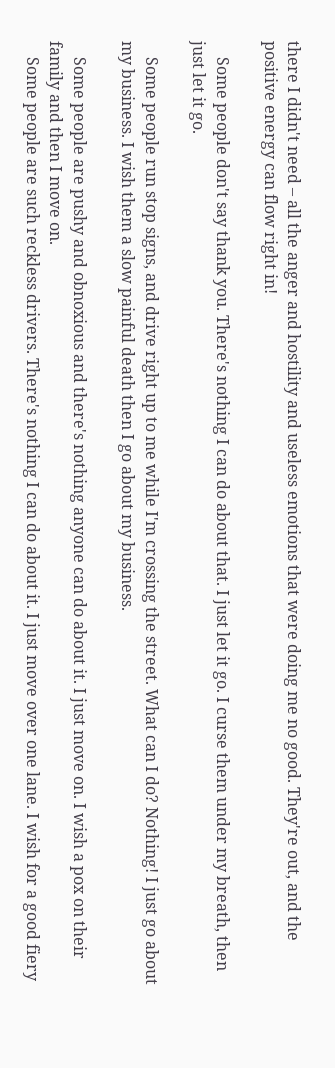there I didn't need – all the anger and hostility and useless emotions that were doing me no good. They're out, and the positive energy can flow right in!

    Some people don't say thank you. There's nothing I can do about that. I just let it go. I curse them under my breath, then just let it go.

    Some people run stop signs, and drive right up to me while I'm crossing the street. What can I do? Nothing! I just go about my business. I wish them a slow painful death then I go about my business.

    Some people are pushy and obnoxious and there's nothing anyone can do about it. I just move on. I wish a pox on their family and then I move on.
    Some people are such reckless drivers. There's nothing I can do about it. I just move over one lane. I wish for a good fiery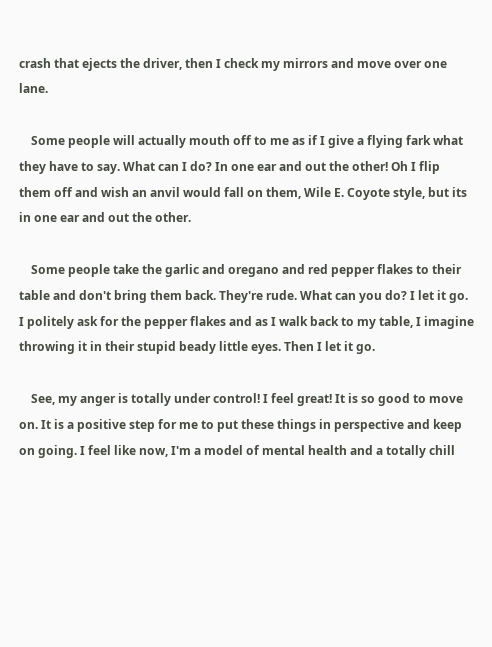crash that ejects the driver, then I check my mirrors and move over one lane.

    Some people will actually mouth off to me as if I give a flying fark what they have to say. What can I do? In one ear and out the other! Oh I flip them off and wish an anvil would fall on them, Wile E. Coyote style, but its in one ear and out the other.

    Some people take the garlic and oregano and red pepper flakes to their table and don't bring them back. They're rude. What can you do? I let it go. I politely ask for the pepper flakes and as I walk back to my table, I imagine throwing it in their stupid beady little eyes. Then I let it go.

    See, my anger is totally under control! I feel great! It is so good to move on. It is a positive step for me to put these things in perspective and keep on going. I feel like now, I'm a model of mental health and a totally chill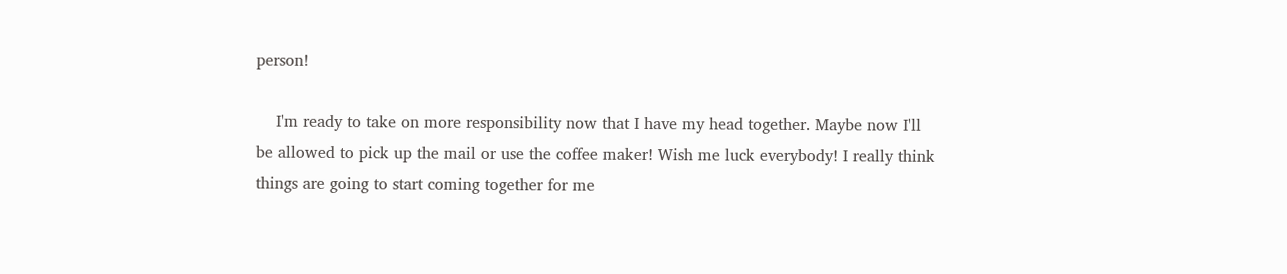person!

    I'm ready to take on more responsibility now that I have my head together. Maybe now I'll be allowed to pick up the mail or use the coffee maker! Wish me luck everybody! I really think things are going to start coming together for me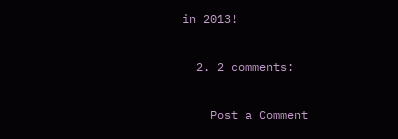in 2013!

  2. 2 comments:

    Post a Comment